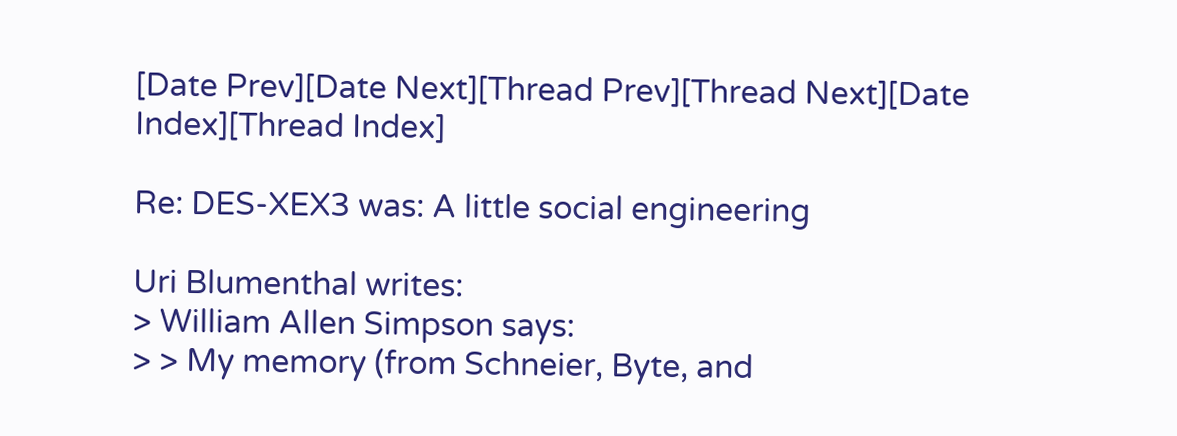[Date Prev][Date Next][Thread Prev][Thread Next][Date Index][Thread Index]

Re: DES-XEX3 was: A little social engineering

Uri Blumenthal writes:
> William Allen Simpson says:
> > My memory (from Schneier, Byte, and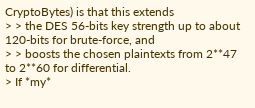CryptoBytes) is that this extends
> > the DES 56-bits key strength up to about 120-bits for brute-force, and
> > boosts the chosen plaintexts from 2**47 to 2**60 for differential.
> If *my*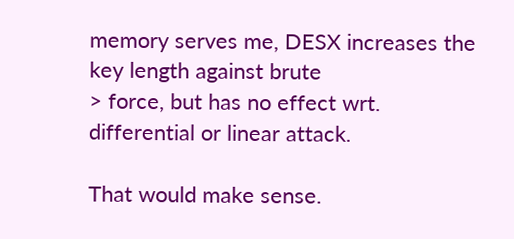memory serves me, DESX increases the key length against brute
> force, but has no effect wrt. differential or linear attack.

That would make sense.